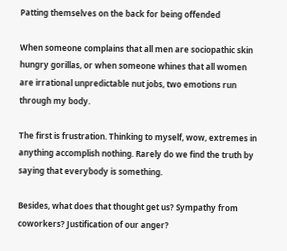Patting themselves on the back for being offended

When someone complains that all men are sociopathic skin hungry gorillas, or when someone whines that all women are irrational unpredictable nut jobs, two emotions run through my body.

The first is frustration. Thinking to myself, wow, extremes in anything accomplish nothing. Rarely do we find the truth by saying that everybody is something.

Besides, what does that thought get us? Sympathy from coworkers? Justification of our anger?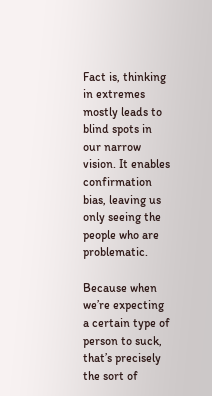Fact is, thinking in extremes mostly leads to blind spots in our narrow vision. It enables confirmation bias, leaving us only seeing the people who are problematic.

Because when we’re expecting a certain type of person to suck, that’s precisely the sort of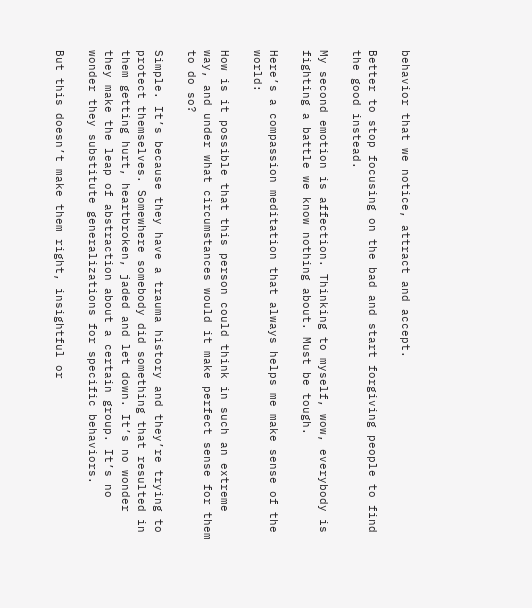behavior that we notice, attract and accept.

Better to stop focusing on the bad and start forgiving people to find the good instead.

My second emotion is affection. Thinking to myself, wow, everybody is fighting a battle we know nothing about. Must be tough.

Here’s a compassion meditation that always helps me make sense of the world:

How is it possible that this person could think in such an extreme way, and under what circumstances would it make perfect sense for them to do so?

Simple. It’s because they have a trauma history and they’re trying to protect themselves. Somewhere somebody did something that resulted in them getting hurt, heartbroken, jaded and let down. It’s no wonder they make the leap of abstraction about a certain group. It’s no wonder they substitute generalizations for specific behaviors.

But this doesn’t make them right, insightful or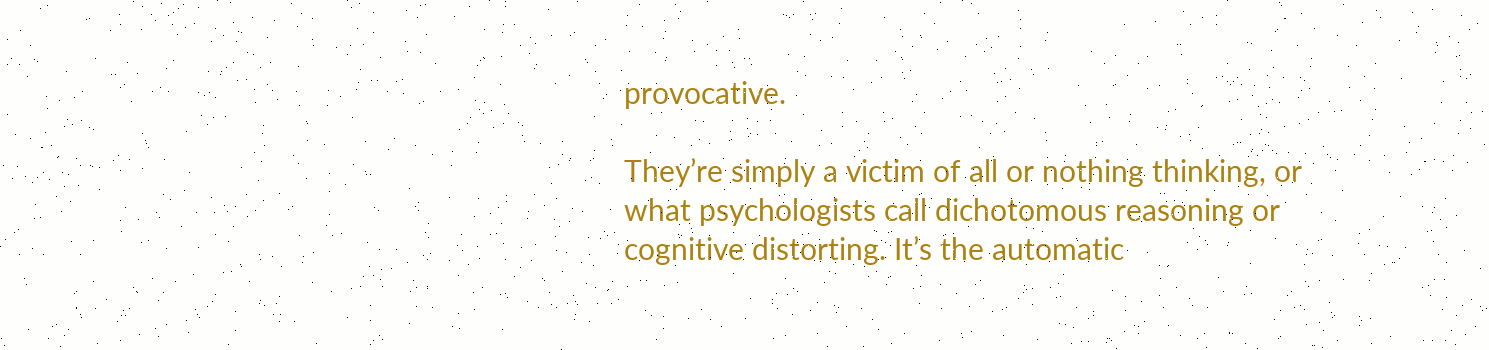provocative.

They’re simply a victim of all or nothing thinking, or what psychologists call dichotomous reasoning or cognitive distorting. It’s the automatic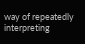way of repeatedly interpreting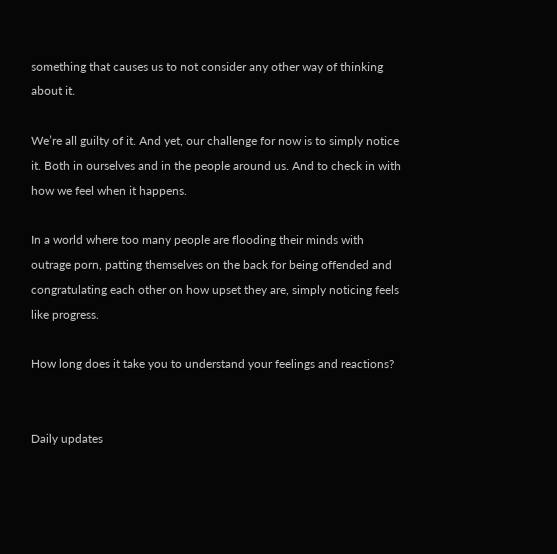something that causes us to not consider any other way of thinking about it.

We’re all guilty of it. And yet, our challenge for now is to simply notice it. Both in ourselves and in the people around us. And to check in with how we feel when it happens.

In a world where too many people are flooding their minds with outrage porn, patting themselves on the back for being offended and congratulating each other on how upset they are, simply noticing feels like progress.

How long does it take you to understand your feelings and reactions?


Daily updates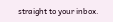straight to your inbox.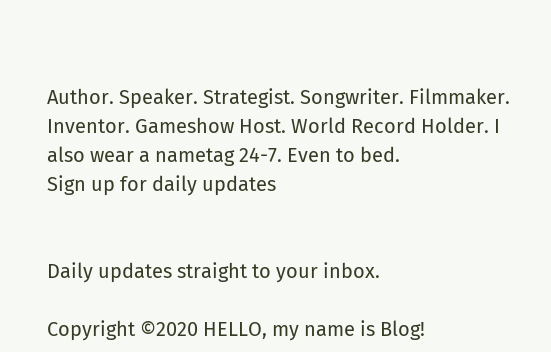Author. Speaker. Strategist. Songwriter. Filmmaker. Inventor. Gameshow Host. World Record Holder. I also wear a nametag 24-7. Even to bed.
Sign up for daily updates


Daily updates straight to your inbox.

Copyright ©2020 HELLO, my name is Blog!